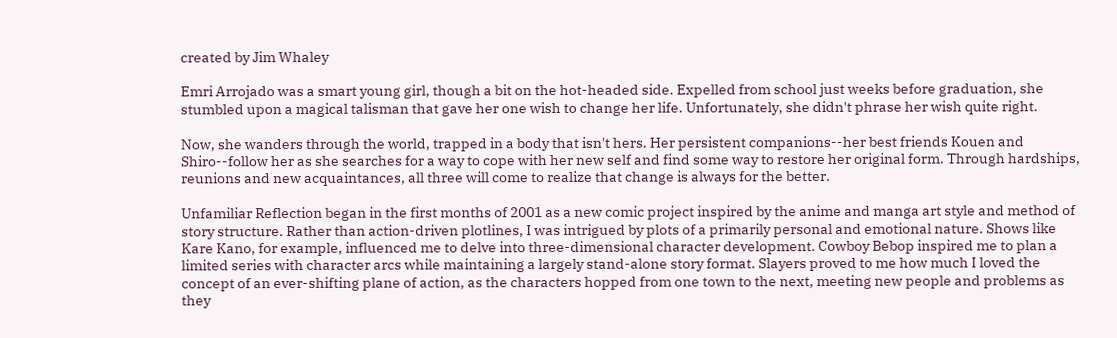created by Jim Whaley

Emri Arrojado was a smart young girl, though a bit on the hot-headed side. Expelled from school just weeks before graduation, she stumbled upon a magical talisman that gave her one wish to change her life. Unfortunately, she didn't phrase her wish quite right.

Now, she wanders through the world, trapped in a body that isn't hers. Her persistent companions--her best friends Kouen and Shiro--follow her as she searches for a way to cope with her new self and find some way to restore her original form. Through hardships, reunions and new acquaintances, all three will come to realize that change is always for the better.

Unfamiliar Reflection began in the first months of 2001 as a new comic project inspired by the anime and manga art style and method of story structure. Rather than action-driven plotlines, I was intrigued by plots of a primarily personal and emotional nature. Shows like Kare Kano, for example, influenced me to delve into three-dimensional character development. Cowboy Bebop inspired me to plan a limited series with character arcs while maintaining a largely stand-alone story format. Slayers proved to me how much I loved the concept of an ever-shifting plane of action, as the characters hopped from one town to the next, meeting new people and problems as they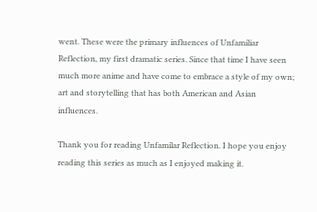went. These were the primary influences of Unfamiliar Reflection, my first dramatic series. Since that time I have seen much more anime and have come to embrace a style of my own; art and storytelling that has both American and Asian influences.

Thank you for reading Unfamilar Reflection. I hope you enjoy reading this series as much as I enjoyed making it.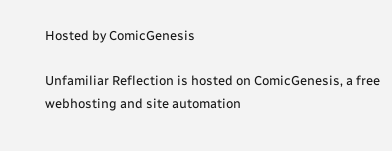Hosted by ComicGenesis

Unfamiliar Reflection is hosted on ComicGenesis, a free webhosting and site automation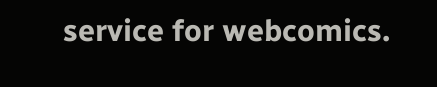service for webcomics.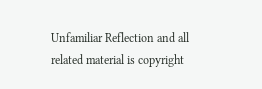Unfamiliar Reflection and all related material is copyright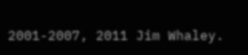2001-2007, 2011 Jim Whaley.